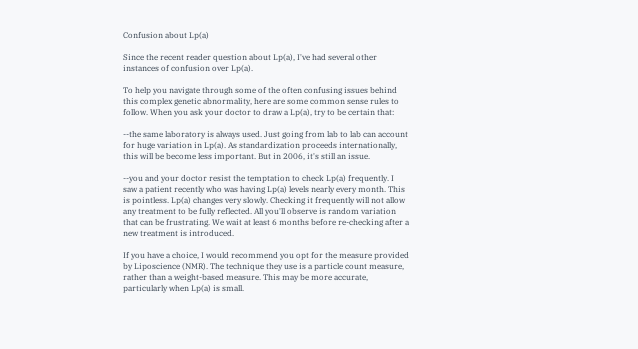Confusion about Lp(a)

Since the recent reader question about Lp(a), I've had several other instances of confusion over Lp(a).

To help you navigate through some of the often confusing issues behind this complex genetic abnormality, here are some common sense rules to follow. When you ask your doctor to draw a Lp(a), try to be certain that:

--the same laboratory is always used. Just going from lab to lab can account for huge variation in Lp(a). As standardization proceeds internationally, this will be become less important. But in 2006, it's still an issue.

--you and your doctor resist the temptation to check Lp(a) frequently. I saw a patient recently who was having Lp(a) levels nearly every month. This is pointless. Lp(a) changes very slowly. Checking it frequently will not allow any treatment to be fully reflected. All you'll observe is random variation that can be frustrating. We wait at least 6 months before re-checking after a new treatment is introduced.

If you have a choice, I would recommend you opt for the measure provided by Liposcience (NMR). The technique they use is a particle count measure, rather than a weight-based measure. This may be more accurate, particularly when Lp(a) is small.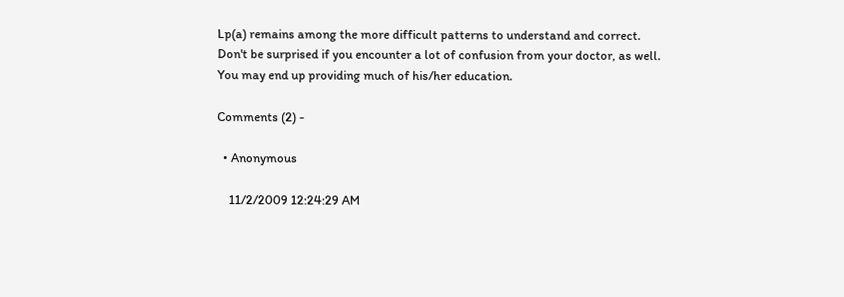Lp(a) remains among the more difficult patterns to understand and correct. Don't be surprised if you encounter a lot of confusion from your doctor, as well. You may end up providing much of his/her education.

Comments (2) -

  • Anonymous

    11/2/2009 12:24:29 AM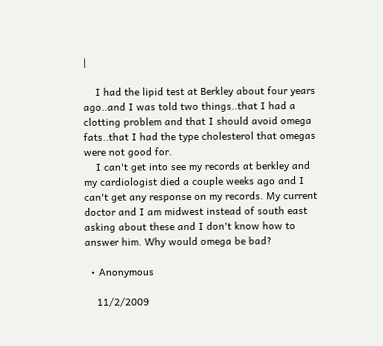|

    I had the lipid test at Berkley about four years ago..and I was told two things..that I had a clotting problem and that I should avoid omega fats..that I had the type cholesterol that omegas were not good for.
    I can't get into see my records at berkley and my cardiologist died a couple weeks ago and I can't get any response on my records. My current doctor and I am midwest instead of south east asking about these and I don't know how to answer him. Why would omega be bad?

  • Anonymous

    11/2/2009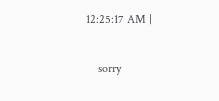12:25:17 AM |

    sorry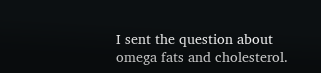I sent the question about omega fats and cholesterol.